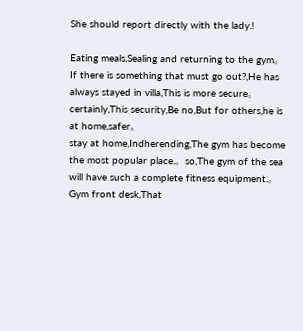She should report directly with the lady.!

Eating meals,Sealing and returning to the gym。
If there is something that must go out?,He has always stayed in villa,This is more secure。
certainly,This security,Be no,But for others,he is at home,safer。
stay at home,Indherending,The gym has become the most popular place.。so,The gym of the sea will have such a complete fitness equipment.。
Gym front desk,That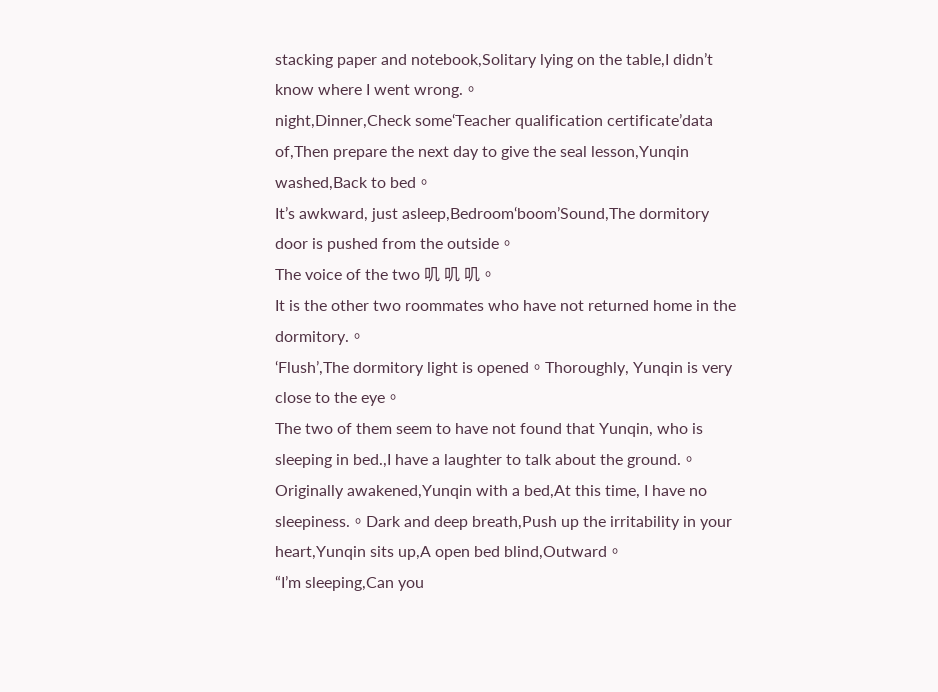stacking paper and notebook,Solitary lying on the table,I didn’t know where I went wrong.。
night,Dinner,Check some‘Teacher qualification certificate’data of,Then prepare the next day to give the seal lesson,Yunqin washed,Back to bed。
It’s awkward, just asleep,Bedroom‘boom’Sound,The dormitory door is pushed from the outside。
The voice of the two 叽 叽 叽。
It is the other two roommates who have not returned home in the dormitory.。
‘Flush’,The dormitory light is opened。Thoroughly, Yunqin is very close to the eye。
The two of them seem to have not found that Yunqin, who is sleeping in bed.,I have a laughter to talk about the ground.。
Originally awakened,Yunqin with a bed,At this time, I have no sleepiness.。Dark and deep breath,Push up the irritability in your heart,Yunqin sits up,A open bed blind,Outward。
“I’m sleeping,Can you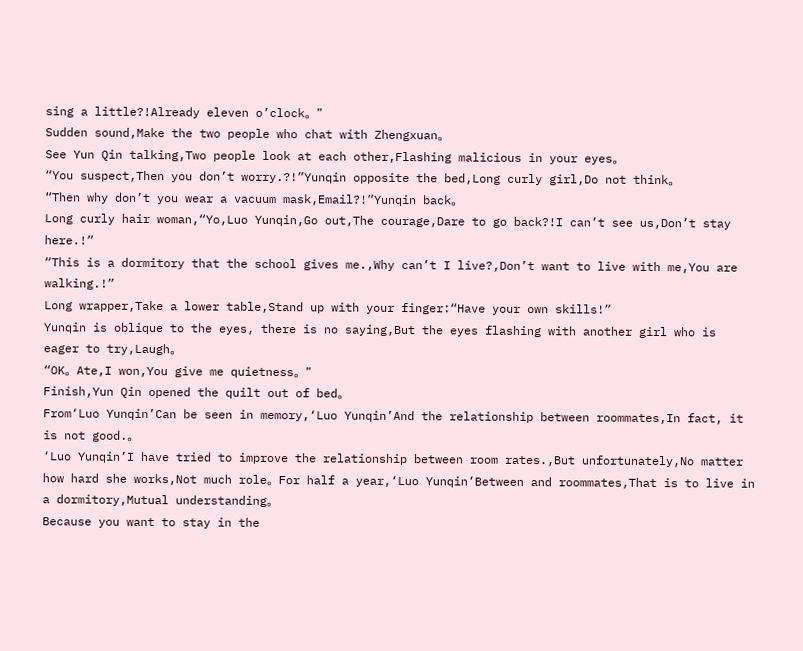sing a little?!Already eleven o’clock。”
Sudden sound,Make the two people who chat with Zhengxuan。
See Yun Qin talking,Two people look at each other,Flashing malicious in your eyes。
“You suspect,Then you don’t worry.?!”Yunqin opposite the bed,Long curly girl,Do not think。
“Then why don’t you wear a vacuum mask,Email?!”Yunqin back。
Long curly hair woman,“Yo,Luo Yunqin,Go out,The courage,Dare to go back?!I can’t see us,Don’t stay here.!”
“This is a dormitory that the school gives me.,Why can’t I live?,Don’t want to live with me,You are walking.!”
Long wrapper,Take a lower table,Stand up with your finger:“Have your own skills!”
Yunqin is oblique to the eyes, there is no saying,But the eyes flashing with another girl who is eager to try,Laugh。
“OK。Ate,I won,You give me quietness。”
Finish,Yun Qin opened the quilt out of bed。
From‘Luo Yunqin’Can be seen in memory,‘Luo Yunqin’And the relationship between roommates,In fact, it is not good.。
‘Luo Yunqin’I have tried to improve the relationship between room rates.,But unfortunately,No matter how hard she works,Not much role。For half a year,‘Luo Yunqin’Between and roommates,That is to live in a dormitory,Mutual understanding。
Because you want to stay in the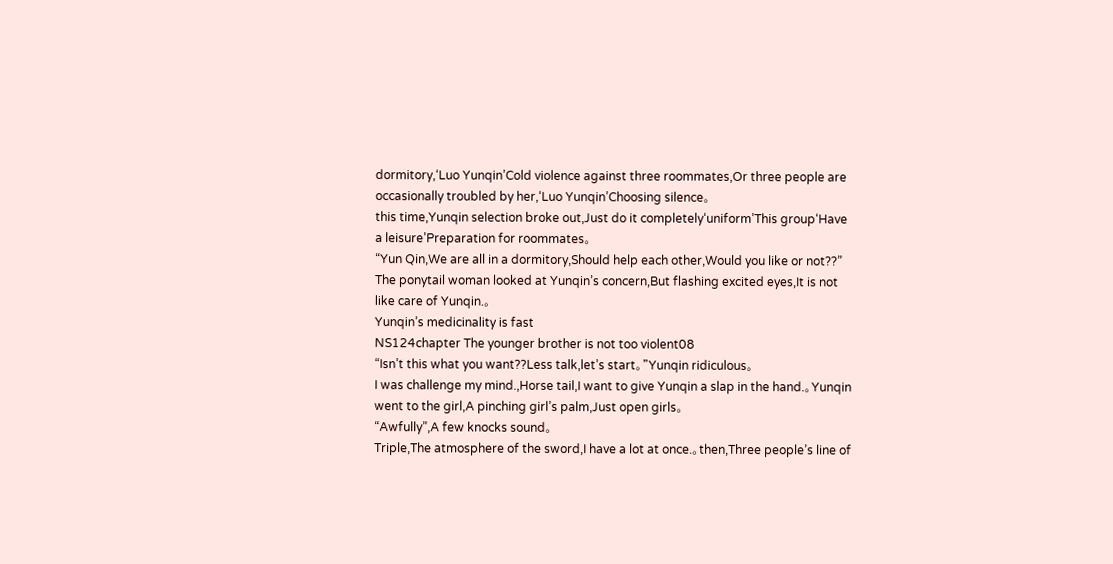dormitory,‘Luo Yunqin’Cold violence against three roommates,Or three people are occasionally troubled by her,‘Luo Yunqin’Choosing silence。
this time,Yunqin selection broke out,Just do it completely‘uniform’This group‘Have a leisure’Preparation for roommates。
“Yun Qin,We are all in a dormitory,Should help each other,Would you like or not??”
The ponytail woman looked at Yunqin’s concern,But flashing excited eyes,It is not like care of Yunqin.。
Yunqin’s medicinality is fast
NS124chapter The younger brother is not too violent08
“Isn’t this what you want??Less talk,let’s start。”Yunqin ridiculous。
I was challenge my mind.,Horse tail,I want to give Yunqin a slap in the hand.。Yunqin went to the girl,A pinching girl’s palm,Just open girls。
“Awfully”,A few knocks sound。
Triple,The atmosphere of the sword,I have a lot at once.。then,Three people’s line of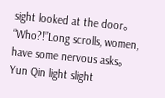sight looked at the door。
“Who?!”Long scrolls, women, have some nervous asks。
Yun Qin light slight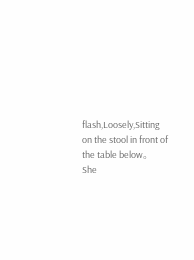flash,Loosely,Sitting on the stool in front of the table below。
She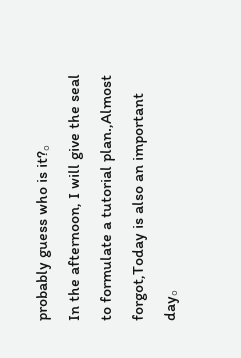probably guess who is it?。
In the afternoon, I will give the seal to formulate a tutorial plan.,Almost forgot,Today is also an important day。